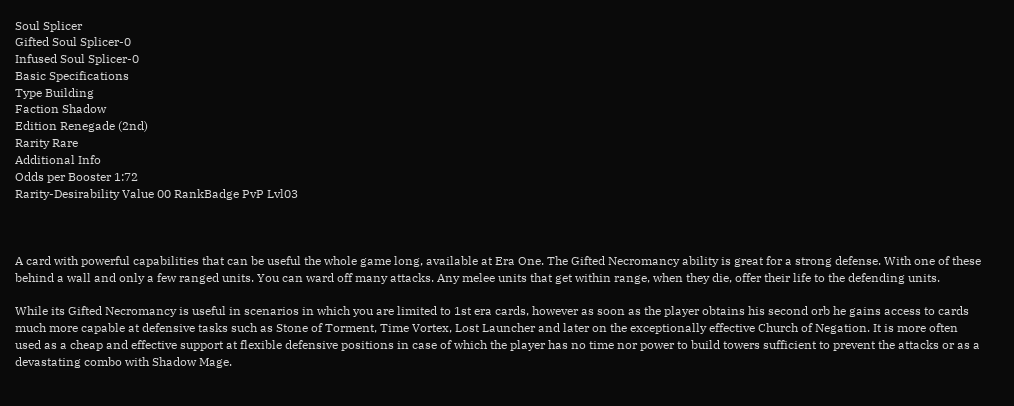Soul Splicer
Gifted Soul Splicer-0
Infused Soul Splicer-0
Basic Specifications
Type Building
Faction Shadow
Edition Renegade (2nd)
Rarity Rare
Additional Info
Odds per Booster 1:72
Rarity-Desirability Value 00 RankBadge PvP Lvl03



A card with powerful capabilities that can be useful the whole game long, available at Era One. The Gifted Necromancy ability is great for a strong defense. With one of these behind a wall and only a few ranged units. You can ward off many attacks. Any melee units that get within range, when they die, offer their life to the defending units.

While its Gifted Necromancy is useful in scenarios in which you are limited to 1st era cards, however as soon as the player obtains his second orb he gains access to cards much more capable at defensive tasks such as Stone of Torment, Time Vortex, Lost Launcher and later on the exceptionally effective Church of Negation. It is more often used as a cheap and effective support at flexible defensive positions in case of which the player has no time nor power to build towers sufficient to prevent the attacks or as a devastating combo with Shadow Mage.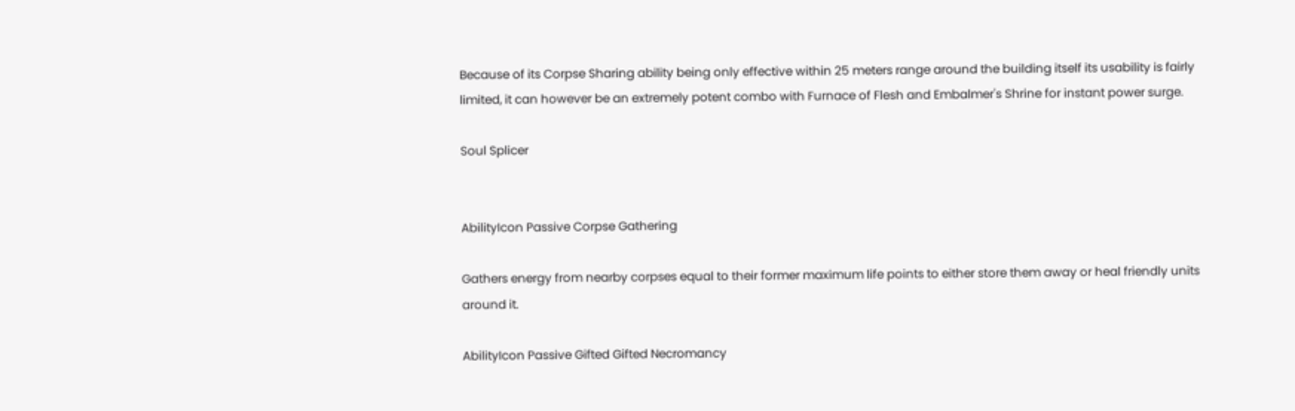Because of its Corpse Sharing ability being only effective within 25 meters range around the building itself its usability is fairly limited, it can however be an extremely potent combo with Furnace of Flesh and Embalmer's Shrine for instant power surge.

Soul Splicer


AbilityIcon Passive Corpse Gathering

Gathers energy from nearby corpses equal to their former maximum life points to either store them away or heal friendly units around it.

AbilityIcon Passive Gifted Gifted Necromancy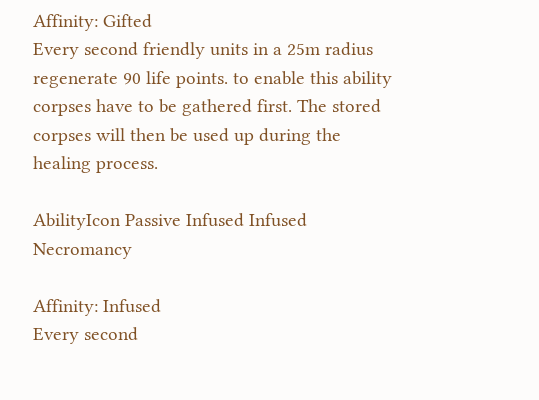Affinity: Gifted
Every second friendly units in a 25m radius regenerate 90 life points. to enable this ability corpses have to be gathered first. The stored corpses will then be used up during the healing process.

AbilityIcon Passive Infused Infused Necromancy

Affinity: Infused
Every second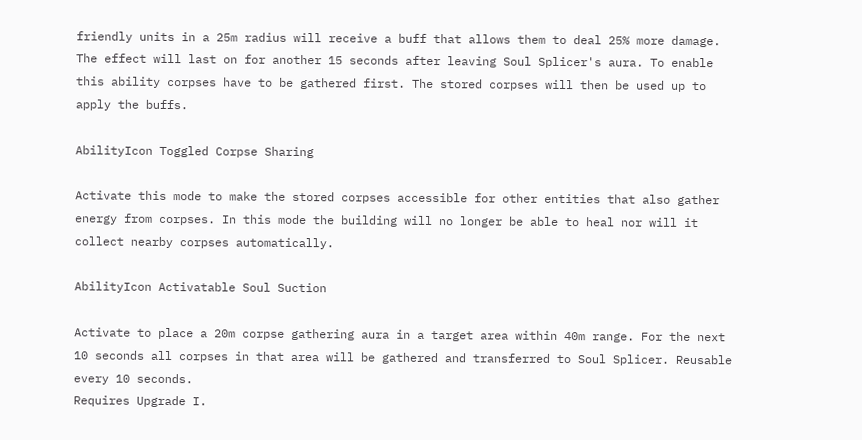friendly units in a 25m radius will receive a buff that allows them to deal 25% more damage. The effect will last on for another 15 seconds after leaving Soul Splicer's aura. To enable this ability corpses have to be gathered first. The stored corpses will then be used up to apply the buffs.

AbilityIcon Toggled Corpse Sharing

Activate this mode to make the stored corpses accessible for other entities that also gather energy from corpses. In this mode the building will no longer be able to heal nor will it collect nearby corpses automatically.

AbilityIcon Activatable Soul Suction

Activate to place a 20m corpse gathering aura in a target area within 40m range. For the next 10 seconds all corpses in that area will be gathered and transferred to Soul Splicer. Reusable every 10 seconds.
Requires Upgrade I.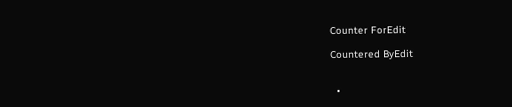Counter ForEdit

Countered ByEdit


  •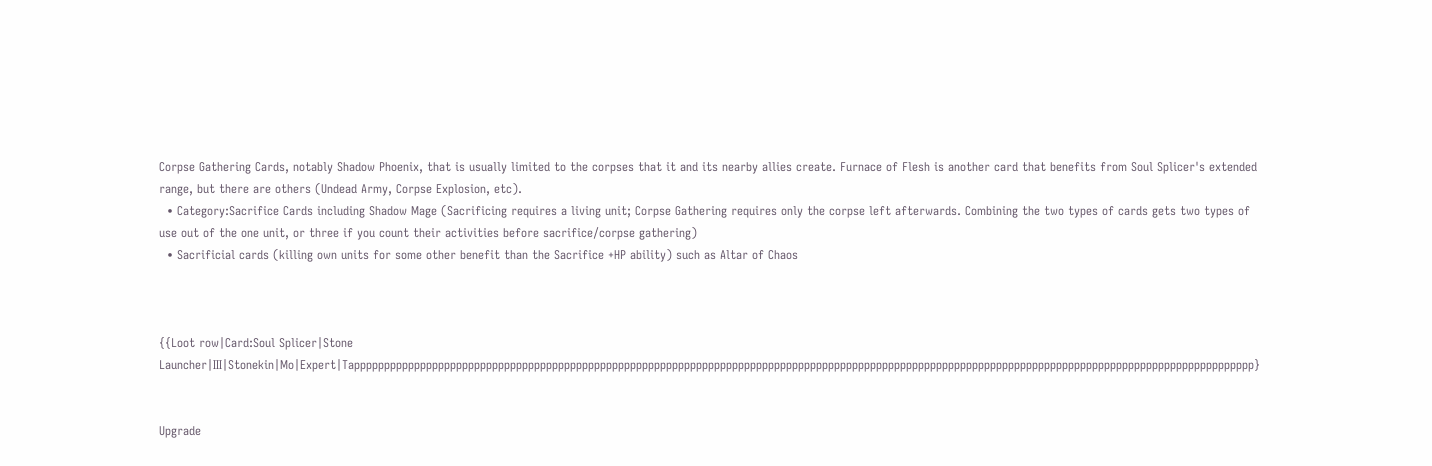Corpse Gathering Cards, notably Shadow Phoenix, that is usually limited to the corpses that it and its nearby allies create. Furnace of Flesh is another card that benefits from Soul Splicer's extended range, but there are others (Undead Army, Corpse Explosion, etc).
  • Category:Sacrifice Cards including Shadow Mage (Sacrificing requires a living unit; Corpse Gathering requires only the corpse left afterwards. Combining the two types of cards gets two types of use out of the one unit, or three if you count their activities before sacrifice/corpse gathering)
  • Sacrificial cards (killing own units for some other benefit than the Sacrifice +HP ability) such as Altar of Chaos



{{Loot row|Card:Soul Splicer|Stone Launcher|III|Stonekin|Mo|Expert|Tapppppppppppppppppppppppppppppppppppppppppppppppppppppppppppppppppppppppppppppppppppppppppppppppppppppppppppppppppppppppppppppppppppppppppppppppppppppp}


Upgrade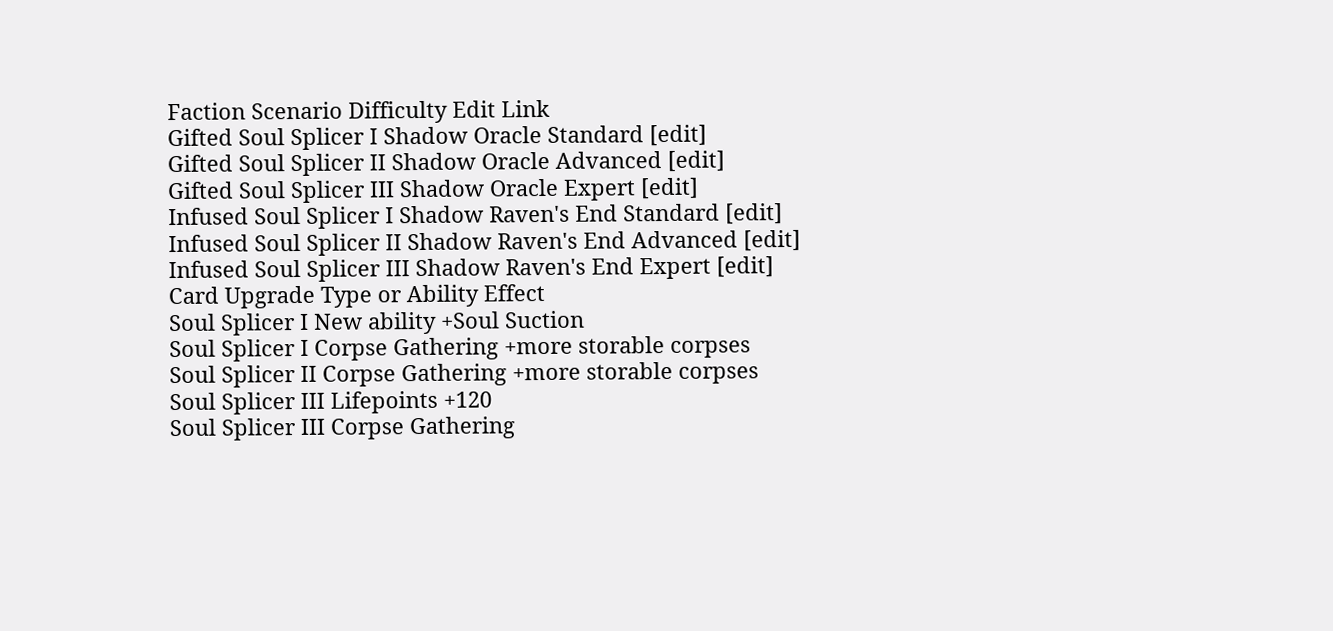Faction Scenario Difficulty Edit Link
Gifted Soul Splicer I Shadow Oracle Standard [edit]
Gifted Soul Splicer II Shadow Oracle Advanced [edit]
Gifted Soul Splicer III Shadow Oracle Expert [edit]
Infused Soul Splicer I Shadow Raven's End Standard [edit]
Infused Soul Splicer II Shadow Raven's End Advanced [edit]
Infused Soul Splicer III Shadow Raven's End Expert [edit]
Card Upgrade Type or Ability Effect
Soul Splicer I New ability +Soul Suction
Soul Splicer I Corpse Gathering +more storable corpses
Soul Splicer II Corpse Gathering +more storable corpses
Soul Splicer III Lifepoints +120
Soul Splicer III Corpse Gathering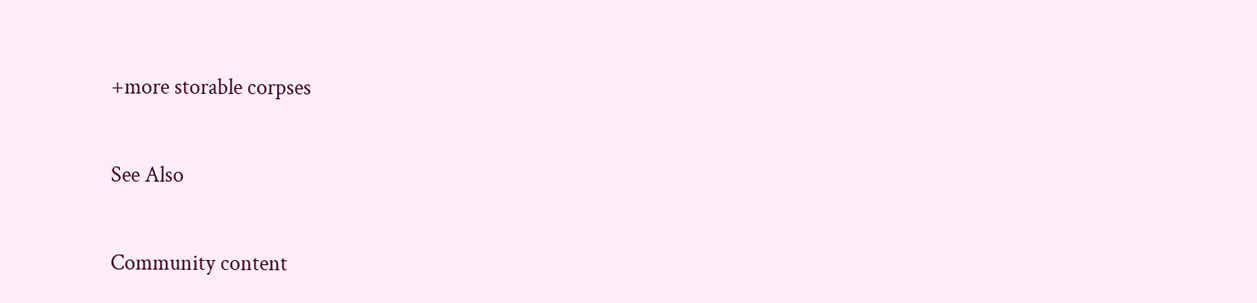+more storable corpses

See Also

Community content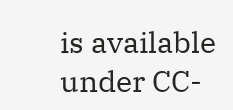is available under CC-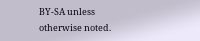BY-SA unless otherwise noted.